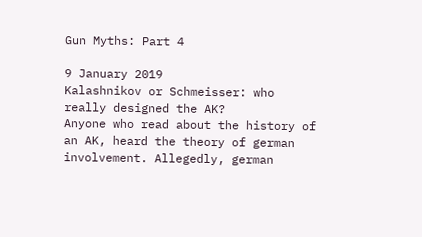Gun Myths: Part 4

9 January 2019
Kalashnikov or Schmeisser: who really designed the AK?
Anyone who read about the history of an AK, heard the theory of german involvement. Allegedly, german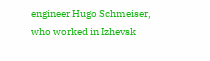engineer Hugo Schmeiser, who worked in Izhevsk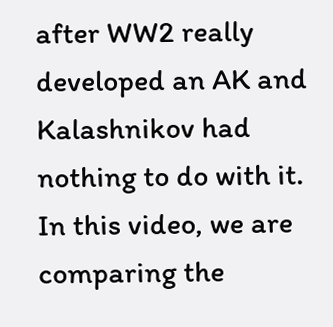after WW2 really developed an AK and Kalashnikov had nothing to do with it. In this video, we are comparing the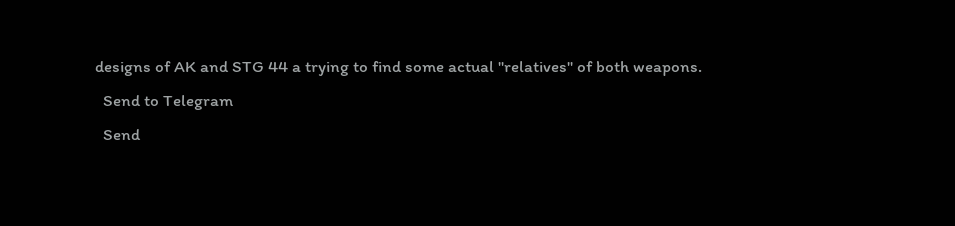designs of AK and STG 44 a trying to find some actual "relatives" of both weapons.
  Send to Telegram
  Send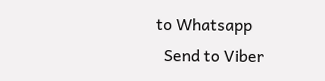to Whatsapp
  Send to Viber